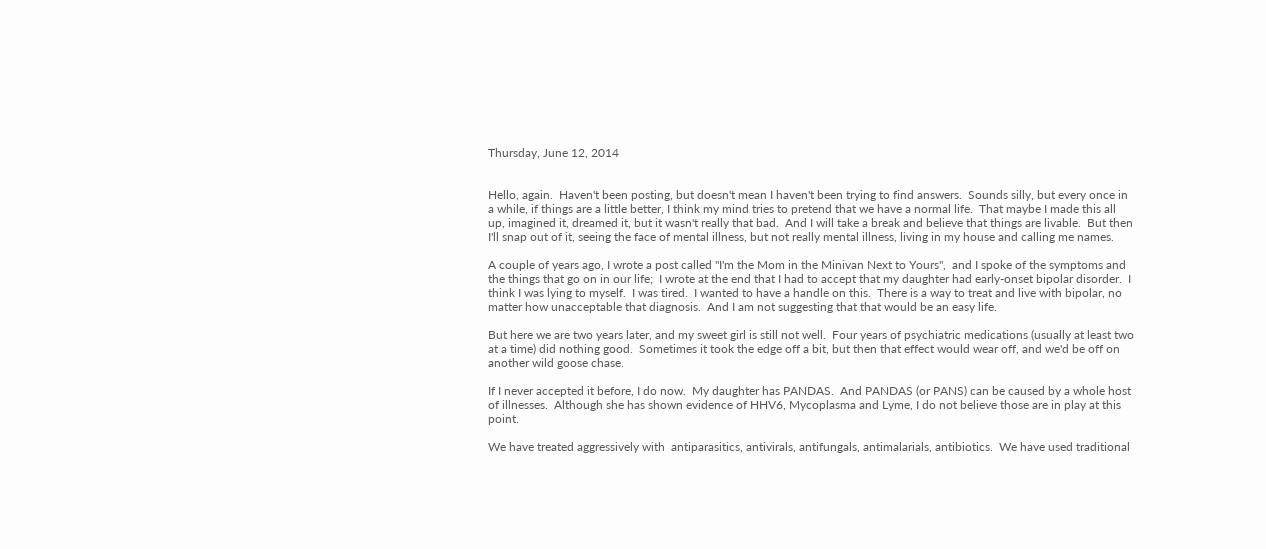Thursday, June 12, 2014


Hello, again.  Haven't been posting, but doesn't mean I haven't been trying to find answers.  Sounds silly, but every once in a while, if things are a little better, I think my mind tries to pretend that we have a normal life.  That maybe I made this all up, imagined it, dreamed it, but it wasn't really that bad.  And I will take a break and believe that things are livable.  But then I'll snap out of it, seeing the face of mental illness, but not really mental illness, living in my house and calling me names.

A couple of years ago, I wrote a post called "I'm the Mom in the Minivan Next to Yours",  and I spoke of the symptoms and the things that go on in our life;  I wrote at the end that I had to accept that my daughter had early-onset bipolar disorder.  I think I was lying to myself.  I was tired.  I wanted to have a handle on this.  There is a way to treat and live with bipolar, no matter how unacceptable that diagnosis.  And I am not suggesting that that would be an easy life.

But here we are two years later, and my sweet girl is still not well.  Four years of psychiatric medications (usually at least two at a time) did nothing good.  Sometimes it took the edge off a bit, but then that effect would wear off, and we'd be off on another wild goose chase.

If I never accepted it before, I do now.  My daughter has PANDAS.  And PANDAS (or PANS) can be caused by a whole host of illnesses.  Although she has shown evidence of HHV6, Mycoplasma and Lyme, I do not believe those are in play at this point.

We have treated aggressively with  antiparasitics, antivirals, antifungals, antimalarials, antibiotics.  We have used traditional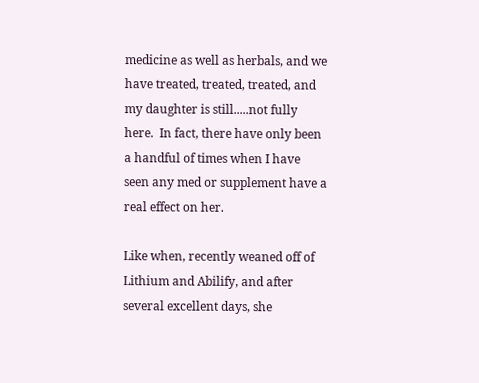medicine as well as herbals, and we have treated, treated, treated, and my daughter is still.....not fully here.  In fact, there have only been a handful of times when I have seen any med or supplement have a real effect on her.

Like when, recently weaned off of Lithium and Abilify, and after several excellent days, she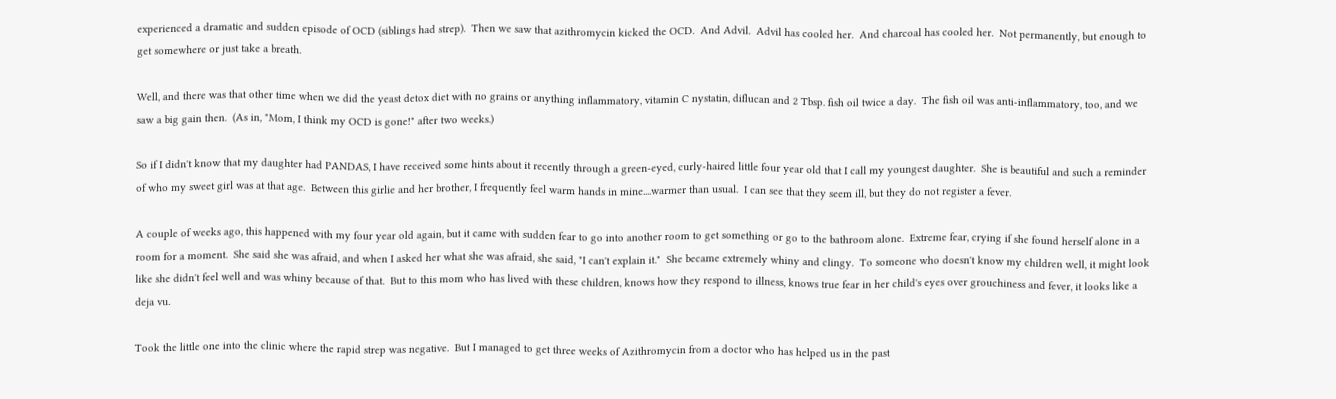experienced a dramatic and sudden episode of OCD (siblings had strep).  Then we saw that azithromycin kicked the OCD.  And Advil.  Advil has cooled her.  And charcoal has cooled her.  Not permanently, but enough to get somewhere or just take a breath.

Well, and there was that other time when we did the yeast detox diet with no grains or anything inflammatory, vitamin C nystatin, diflucan and 2 Tbsp. fish oil twice a day.  The fish oil was anti-inflammatory, too, and we saw a big gain then.  (As in, "Mom, I think my OCD is gone!" after two weeks.)

So if I didn't know that my daughter had PANDAS, I have received some hints about it recently through a green-eyed, curly-haired little four year old that I call my youngest daughter.  She is beautiful and such a reminder of who my sweet girl was at that age.  Between this girlie and her brother, I frequently feel warm hands in mine....warmer than usual.  I can see that they seem ill, but they do not register a fever.

A couple of weeks ago, this happened with my four year old again, but it came with sudden fear to go into another room to get something or go to the bathroom alone.  Extreme fear, crying if she found herself alone in a room for a moment.  She said she was afraid, and when I asked her what she was afraid, she said, "I can't explain it."  She became extremely whiny and clingy.  To someone who doesn't know my children well, it might look like she didn't feel well and was whiny because of that.  But to this mom who has lived with these children, knows how they respond to illness, knows true fear in her child's eyes over grouchiness and fever, it looks like a deja vu.

Took the little one into the clinic where the rapid strep was negative.  But I managed to get three weeks of Azithromycin from a doctor who has helped us in the past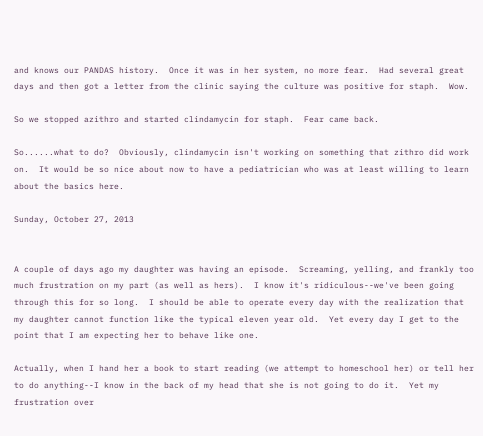and knows our PANDAS history.  Once it was in her system, no more fear.  Had several great days and then got a letter from the clinic saying the culture was positive for staph.  Wow.

So we stopped azithro and started clindamycin for staph.  Fear came back.

So......what to do?  Obviously, clindamycin isn't working on something that zithro did work on.  It would be so nice about now to have a pediatrician who was at least willing to learn about the basics here.

Sunday, October 27, 2013


A couple of days ago my daughter was having an episode.  Screaming, yelling, and frankly too much frustration on my part (as well as hers).  I know it's ridiculous--we've been going through this for so long.  I should be able to operate every day with the realization that my daughter cannot function like the typical eleven year old.  Yet every day I get to the point that I am expecting her to behave like one.

Actually, when I hand her a book to start reading (we attempt to homeschool her) or tell her to do anything--I know in the back of my head that she is not going to do it.  Yet my frustration over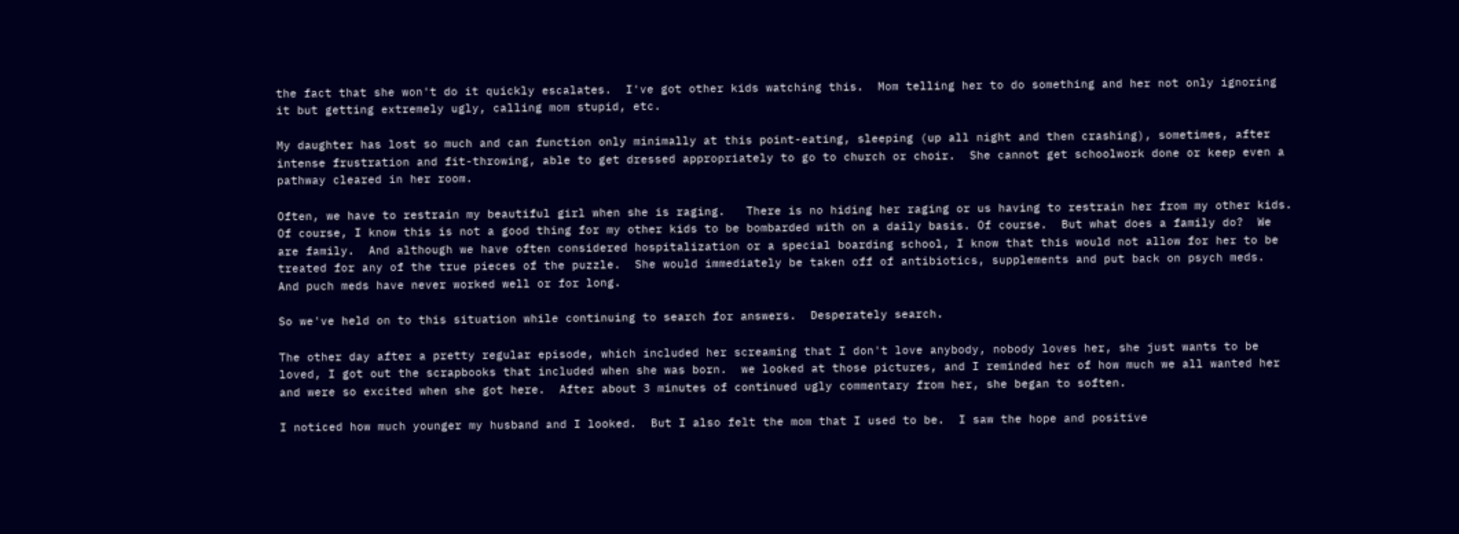the fact that she won't do it quickly escalates.  I've got other kids watching this.  Mom telling her to do something and her not only ignoring it but getting extremely ugly, calling mom stupid, etc.

My daughter has lost so much and can function only minimally at this point-eating, sleeping (up all night and then crashing), sometimes, after intense frustration and fit-throwing, able to get dressed appropriately to go to church or choir.  She cannot get schoolwork done or keep even a pathway cleared in her room.

Often, we have to restrain my beautiful girl when she is raging.   There is no hiding her raging or us having to restrain her from my other kids.  Of course, I know this is not a good thing for my other kids to be bombarded with on a daily basis. Of course.  But what does a family do?  We are family.  And although we have often considered hospitalization or a special boarding school, I know that this would not allow for her to be treated for any of the true pieces of the puzzle.  She would immediately be taken off of antibiotics, supplements and put back on psych meds.  And puch meds have never worked well or for long.

So we've held on to this situation while continuing to search for answers.  Desperately search.

The other day after a pretty regular episode, which included her screaming that I don't love anybody, nobody loves her, she just wants to be loved, I got out the scrapbooks that included when she was born.  we looked at those pictures, and I reminded her of how much we all wanted her and were so excited when she got here.  After about 3 minutes of continued ugly commentary from her, she began to soften.

I noticed how much younger my husband and I looked.  But I also felt the mom that I used to be.  I saw the hope and positive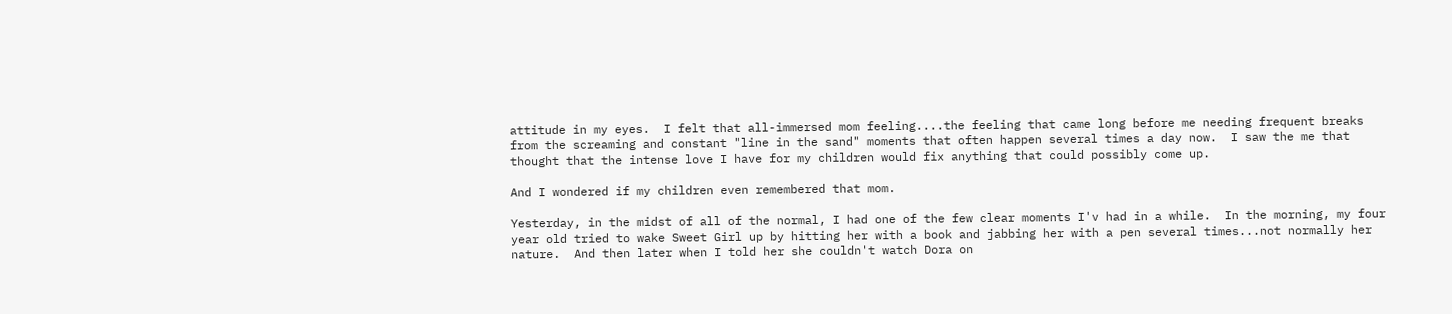attitude in my eyes.  I felt that all-immersed mom feeling....the feeling that came long before me needing frequent breaks from the screaming and constant "line in the sand" moments that often happen several times a day now.  I saw the me that thought that the intense love I have for my children would fix anything that could possibly come up.

And I wondered if my children even remembered that mom.

Yesterday, in the midst of all of the normal, I had one of the few clear moments I'v had in a while.  In the morning, my four year old tried to wake Sweet Girl up by hitting her with a book and jabbing her with a pen several times...not normally her nature.  And then later when I told her she couldn't watch Dora on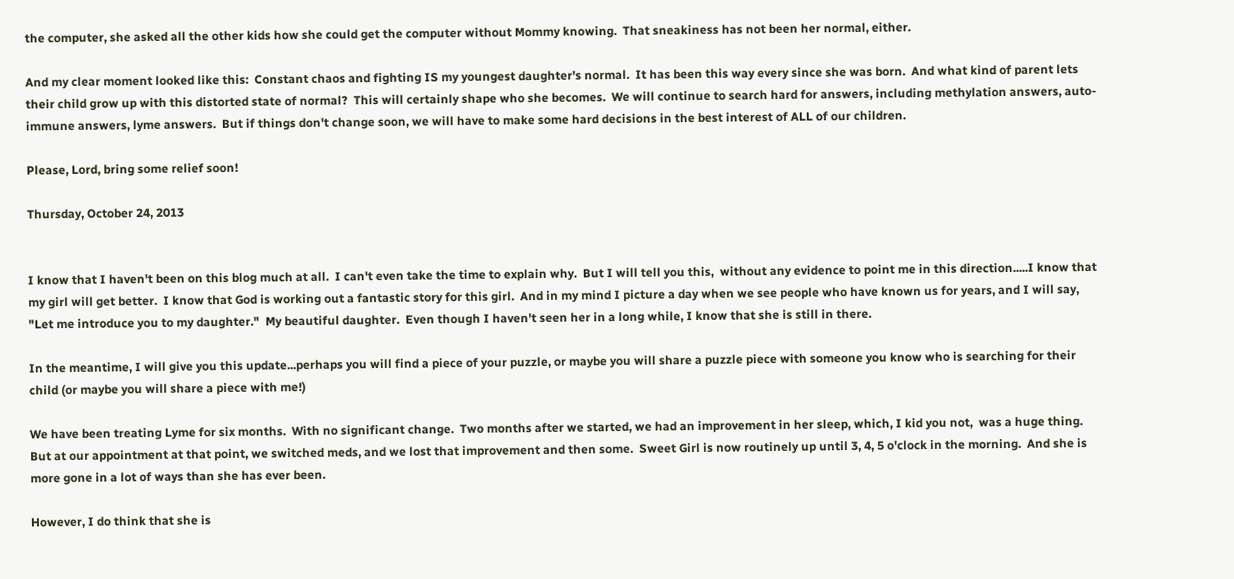the computer, she asked all the other kids how she could get the computer without Mommy knowing.  That sneakiness has not been her normal, either.

And my clear moment looked like this:  Constant chaos and fighting IS my youngest daughter's normal.  It has been this way every since she was born.  And what kind of parent lets their child grow up with this distorted state of normal?  This will certainly shape who she becomes.  We will continue to search hard for answers, including methylation answers, auto-immune answers, lyme answers.  But if things don't change soon, we will have to make some hard decisions in the best interest of ALL of our children.

Please, Lord, bring some relief soon!

Thursday, October 24, 2013


I know that I haven't been on this blog much at all.  I can't even take the time to explain why.  But I will tell you this,  without any evidence to point me in this direction.....I know that my girl will get better.  I know that God is working out a fantastic story for this girl.  And in my mind I picture a day when we see people who have known us for years, and I will say, "Let me introduce you to my daughter."  My beautiful daughter.  Even though I haven't seen her in a long while, I know that she is still in there.

In the meantime, I will give you this update...perhaps you will find a piece of your puzzle, or maybe you will share a puzzle piece with someone you know who is searching for their child (or maybe you will share a piece with me!)

We have been treating Lyme for six months.  With no significant change.  Two months after we started, we had an improvement in her sleep, which, I kid you not,  was a huge thing.  But at our appointment at that point, we switched meds, and we lost that improvement and then some.  Sweet Girl is now routinely up until 3, 4, 5 o'clock in the morning.  And she is more gone in a lot of ways than she has ever been.

However, I do think that she is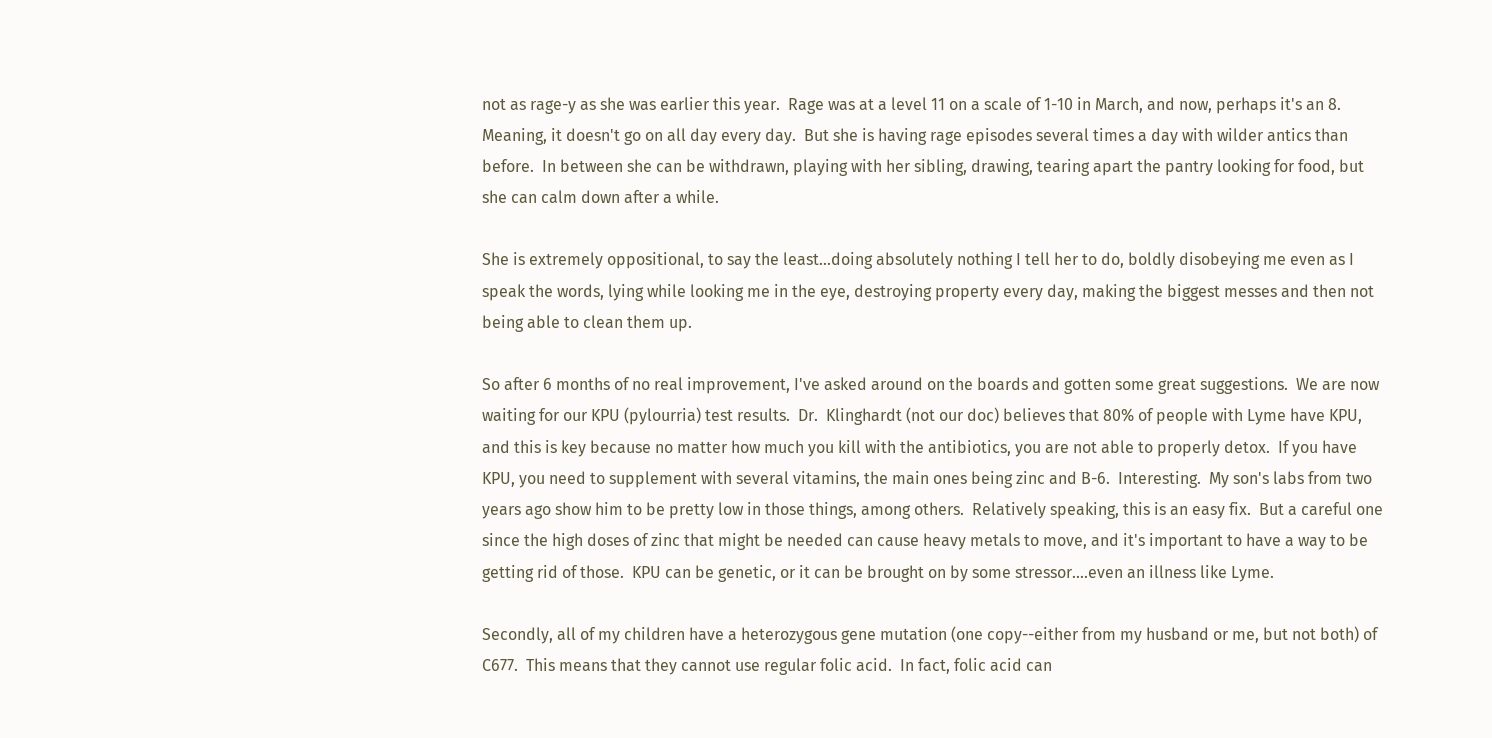not as rage-y as she was earlier this year.  Rage was at a level 11 on a scale of 1-10 in March, and now, perhaps it's an 8.  Meaning, it doesn't go on all day every day.  But she is having rage episodes several times a day with wilder antics than before.  In between she can be withdrawn, playing with her sibling, drawing, tearing apart the pantry looking for food, but she can calm down after a while.

She is extremely oppositional, to say the least...doing absolutely nothing I tell her to do, boldly disobeying me even as I speak the words, lying while looking me in the eye, destroying property every day, making the biggest messes and then not being able to clean them up.

So after 6 months of no real improvement, I've asked around on the boards and gotten some great suggestions.  We are now waiting for our KPU (pylourria) test results.  Dr.  Klinghardt (not our doc) believes that 80% of people with Lyme have KPU, and this is key because no matter how much you kill with the antibiotics, you are not able to properly detox.  If you have KPU, you need to supplement with several vitamins, the main ones being zinc and B-6.  Interesting.  My son's labs from two years ago show him to be pretty low in those things, among others.  Relatively speaking, this is an easy fix.  But a careful one since the high doses of zinc that might be needed can cause heavy metals to move, and it's important to have a way to be getting rid of those.  KPU can be genetic, or it can be brought on by some stressor....even an illness like Lyme.

Secondly, all of my children have a heterozygous gene mutation (one copy--either from my husband or me, but not both) of C677.  This means that they cannot use regular folic acid.  In fact, folic acid can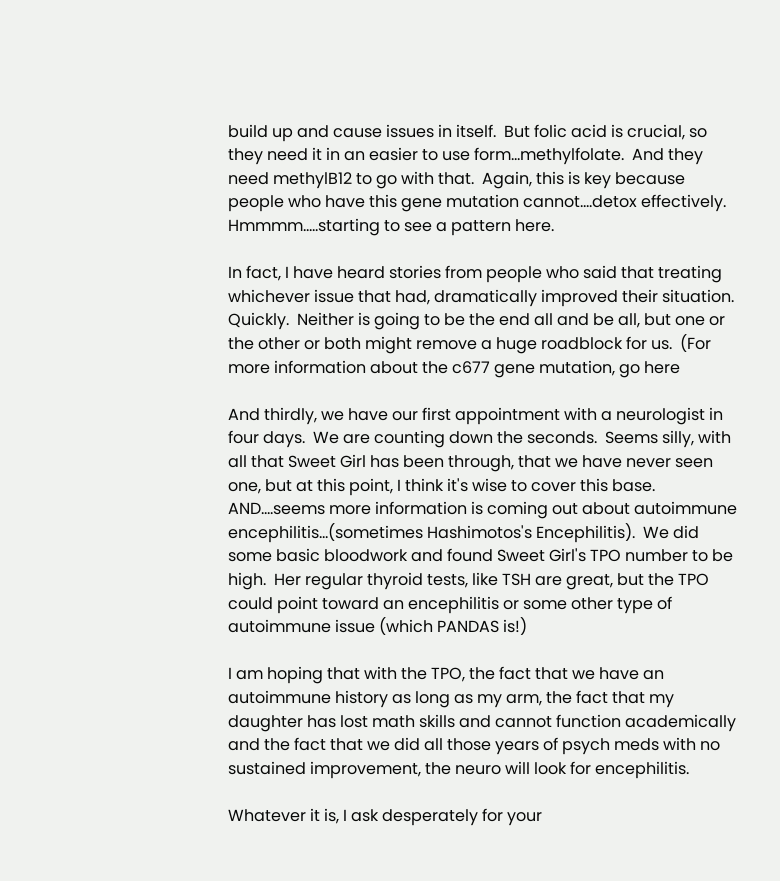build up and cause issues in itself.  But folic acid is crucial, so they need it in an easier to use form...methylfolate.  And they need methylB12 to go with that.  Again, this is key because people who have this gene mutation cannot....detox effectively.  Hmmmm.....starting to see a pattern here.

In fact, I have heard stories from people who said that treating whichever issue that had, dramatically improved their situation.  Quickly.  Neither is going to be the end all and be all, but one or the other or both might remove a huge roadblock for us.  (For more information about the c677 gene mutation, go here

And thirdly, we have our first appointment with a neurologist in four days.  We are counting down the seconds.  Seems silly, with all that Sweet Girl has been through, that we have never seen one, but at this point, I think it's wise to cover this base.  AND....seems more information is coming out about autoimmune encephilitis...(sometimes Hashimotos's Encephilitis).  We did some basic bloodwork and found Sweet Girl's TPO number to be high.  Her regular thyroid tests, like TSH are great, but the TPO could point toward an encephilitis or some other type of autoimmune issue (which PANDAS is!)

I am hoping that with the TPO, the fact that we have an autoimmune history as long as my arm, the fact that my daughter has lost math skills and cannot function academically and the fact that we did all those years of psych meds with no sustained improvement, the neuro will look for encephilitis.

Whatever it is, I ask desperately for your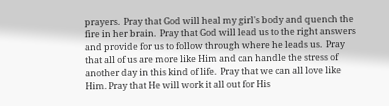prayers.  Pray that God will heal my girl's body and quench the fire in her brain.  Pray that God will lead us to the right answers and provide for us to follow through where he leads us.  Pray that all of us are more like Him and can handle the stress of another day in this kind of life.  Pray that we can all love like Him. Pray that He will work it all out for His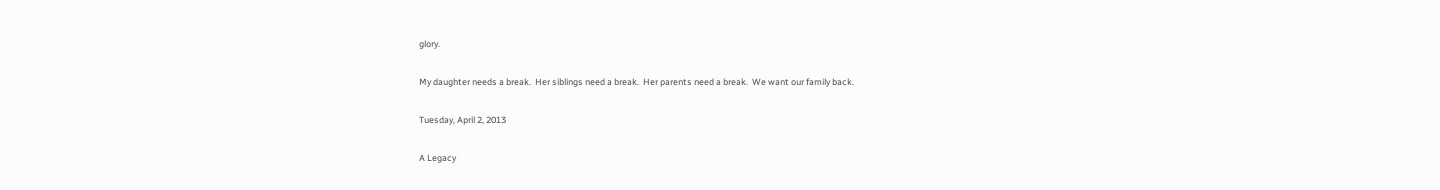glory.

My daughter needs a break.  Her siblings need a break.  Her parents need a break.  We want our family back.

Tuesday, April 2, 2013

A Legacy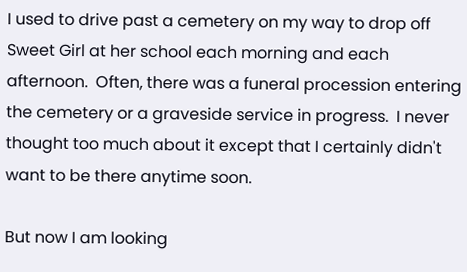I used to drive past a cemetery on my way to drop off Sweet Girl at her school each morning and each afternoon.  Often, there was a funeral procession entering the cemetery or a graveside service in progress.  I never thought too much about it except that I certainly didn't want to be there anytime soon.

But now I am looking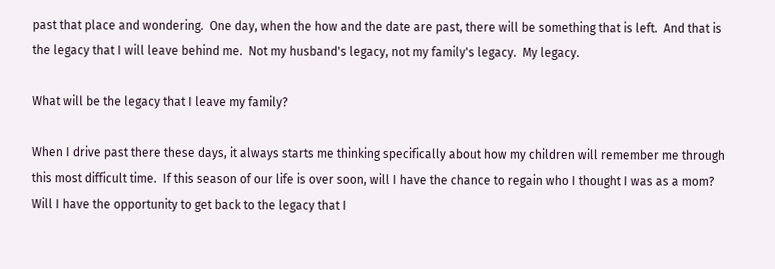past that place and wondering.  One day, when the how and the date are past, there will be something that is left.  And that is the legacy that I will leave behind me.  Not my husband's legacy, not my family's legacy.  My legacy.

What will be the legacy that I leave my family?

When I drive past there these days, it always starts me thinking specifically about how my children will remember me through this most difficult time.  If this season of our life is over soon, will I have the chance to regain who I thought I was as a mom?  Will I have the opportunity to get back to the legacy that I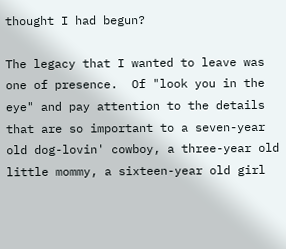thought I had begun?

The legacy that I wanted to leave was one of presence.  Of "look you in the eye" and pay attention to the details that are so important to a seven-year old dog-lovin' cowboy, a three-year old little mommy, a sixteen-year old girl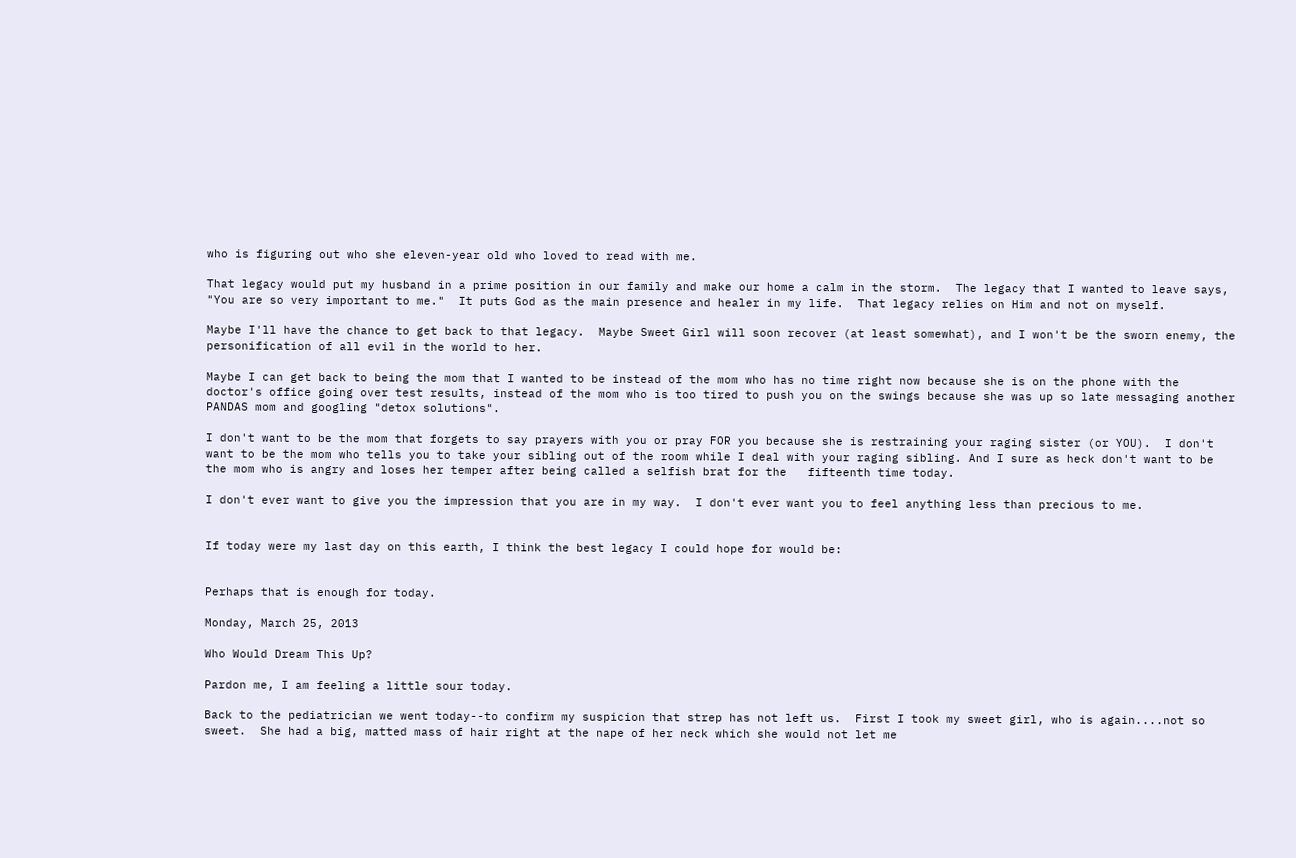who is figuring out who she eleven-year old who loved to read with me.

That legacy would put my husband in a prime position in our family and make our home a calm in the storm.  The legacy that I wanted to leave says, "You are so very important to me."  It puts God as the main presence and healer in my life.  That legacy relies on Him and not on myself.

Maybe I'll have the chance to get back to that legacy.  Maybe Sweet Girl will soon recover (at least somewhat), and I won't be the sworn enemy, the personification of all evil in the world to her.

Maybe I can get back to being the mom that I wanted to be instead of the mom who has no time right now because she is on the phone with the doctor's office going over test results, instead of the mom who is too tired to push you on the swings because she was up so late messaging another PANDAS mom and googling "detox solutions".

I don't want to be the mom that forgets to say prayers with you or pray FOR you because she is restraining your raging sister (or YOU).  I don't want to be the mom who tells you to take your sibling out of the room while I deal with your raging sibling. And I sure as heck don't want to be the mom who is angry and loses her temper after being called a selfish brat for the   fifteenth time today.

I don't ever want to give you the impression that you are in my way.  I don't ever want you to feel anything less than precious to me.


If today were my last day on this earth, I think the best legacy I could hope for would be:


Perhaps that is enough for today.

Monday, March 25, 2013

Who Would Dream This Up?

Pardon me, I am feeling a little sour today.

Back to the pediatrician we went today--to confirm my suspicion that strep has not left us.  First I took my sweet girl, who is again....not so sweet.  She had a big, matted mass of hair right at the nape of her neck which she would not let me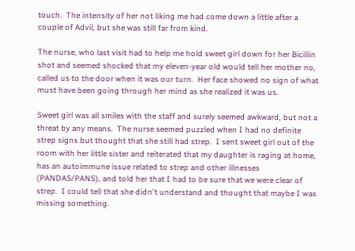touch.  The intensity of her not liking me had come down a little after a couple of Advil, but she was still far from kind.

The nurse, who last visit had to help me hold sweet girl down for her Bicillin shot and seemed shocked that my eleven-year old would tell her mother no, called us to the door when it was our turn.  Her face showed no sign of what must have been going through her mind as she realized it was us.

Sweet girl was all smiles with the staff and surely seemed awkward, but not a threat by any means.  The nurse seemed puzzled when I had no definite strep signs but thought that she still had strep.  I sent sweet girl out of the room with her little sister and reiterated that my daughter is raging at home, has an autoimmune issue related to strep and other illnesses (PANDAS/PANS), and told her that I had to be sure that we were clear of strep.  I could tell that she didn't understand and thought that maybe I was missing something.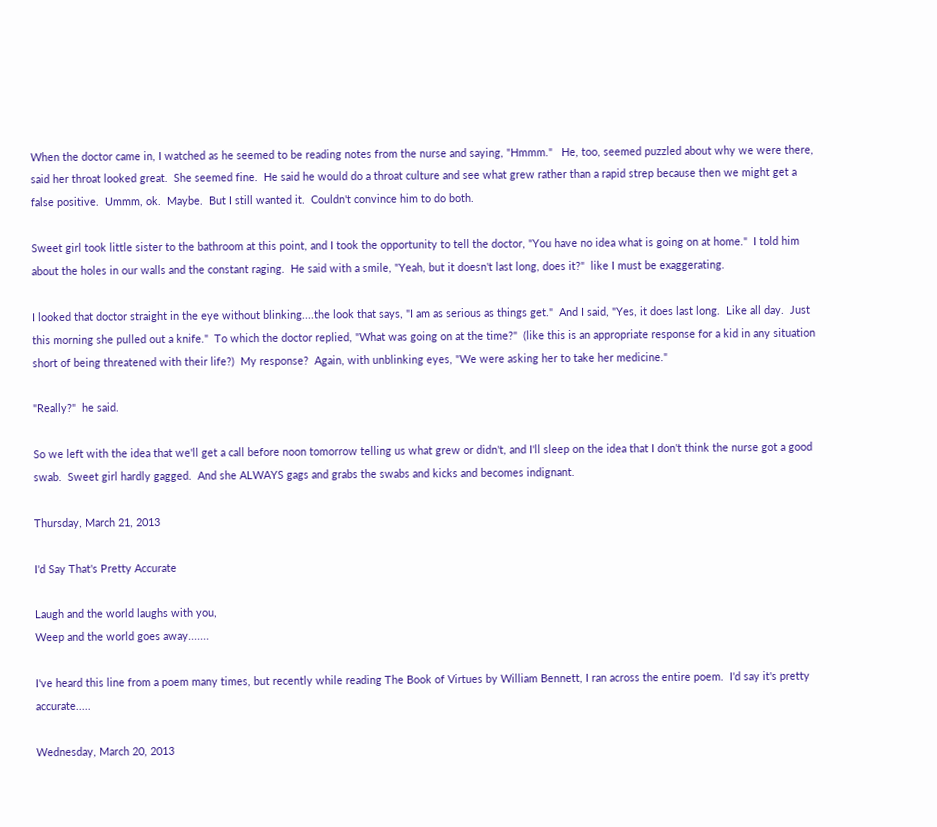When the doctor came in, I watched as he seemed to be reading notes from the nurse and saying, "Hmmm."   He, too, seemed puzzled about why we were there, said her throat looked great.  She seemed fine.  He said he would do a throat culture and see what grew rather than a rapid strep because then we might get a false positive.  Ummm, ok.  Maybe.  But I still wanted it.  Couldn't convince him to do both.

Sweet girl took little sister to the bathroom at this point, and I took the opportunity to tell the doctor, "You have no idea what is going on at home."  I told him about the holes in our walls and the constant raging.  He said with a smile, "Yeah, but it doesn't last long, does it?"  like I must be exaggerating.

I looked that doctor straight in the eye without blinking....the look that says, "I am as serious as things get."  And I said, "Yes, it does last long.  Like all day.  Just this morning she pulled out a knife."  To which the doctor replied, "What was going on at the time?"  (like this is an appropriate response for a kid in any situation short of being threatened with their life?)  My response?  Again, with unblinking eyes, "We were asking her to take her medicine."

"Really?"  he said.

So we left with the idea that we'll get a call before noon tomorrow telling us what grew or didn't, and I'll sleep on the idea that I don't think the nurse got a good swab.  Sweet girl hardly gagged.  And she ALWAYS gags and grabs the swabs and kicks and becomes indignant.

Thursday, March 21, 2013

I'd Say That's Pretty Accurate

Laugh and the world laughs with you,
Weep and the world goes away.......

I've heard this line from a poem many times, but recently while reading The Book of Virtues by William Bennett, I ran across the entire poem.  I'd say it's pretty accurate.....

Wednesday, March 20, 2013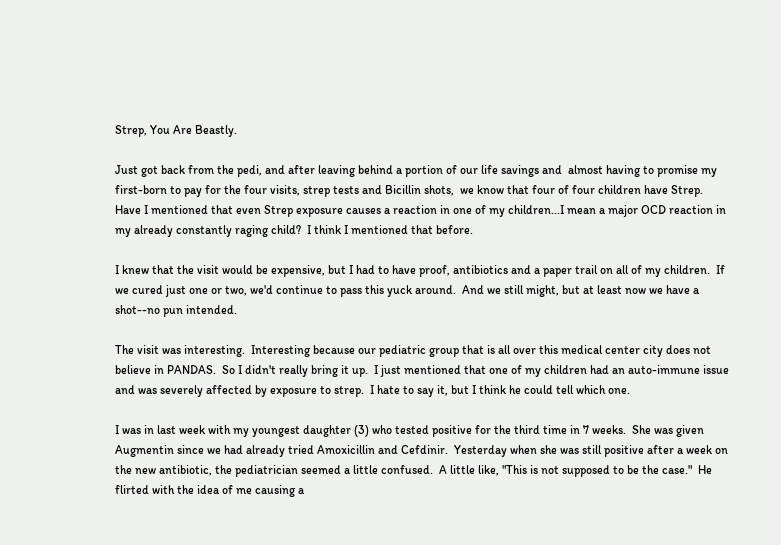Strep, You Are Beastly.

Just got back from the pedi, and after leaving behind a portion of our life savings and  almost having to promise my first-born to pay for the four visits, strep tests and Bicillin shots,  we know that four of four children have Strep.  Have I mentioned that even Strep exposure causes a reaction in one of my children...I mean a major OCD reaction in my already constantly raging child?  I think I mentioned that before.

I knew that the visit would be expensive, but I had to have proof, antibiotics and a paper trail on all of my children.  If we cured just one or two, we'd continue to pass this yuck around.  And we still might, but at least now we have a shot--no pun intended.

The visit was interesting.  Interesting because our pediatric group that is all over this medical center city does not believe in PANDAS.  So I didn't really bring it up.  I just mentioned that one of my children had an auto-immune issue and was severely affected by exposure to strep.  I hate to say it, but I think he could tell which one.

I was in last week with my youngest daughter (3) who tested positive for the third time in 7 weeks.  She was given Augmentin since we had already tried Amoxicillin and Cefdinir.  Yesterday when she was still positive after a week on the new antibiotic, the pediatrician seemed a little confused.  A little like, "This is not supposed to be the case."  He flirted with the idea of me causing a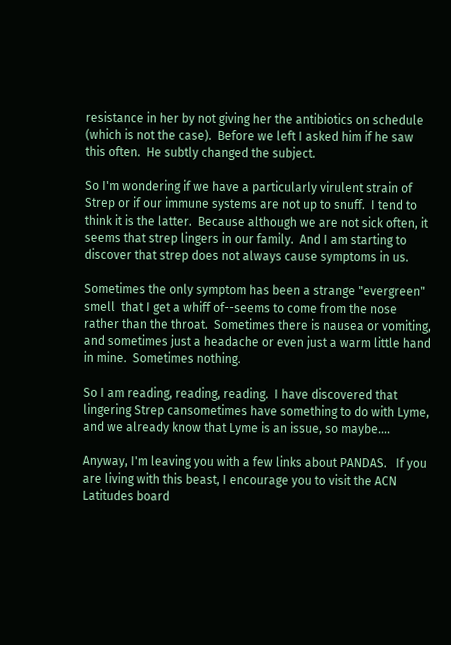resistance in her by not giving her the antibiotics on schedule (which is not the case).  Before we left I asked him if he saw this often.  He subtly changed the subject.

So I'm wondering if we have a particularly virulent strain of Strep or if our immune systems are not up to snuff.  I tend to think it is the latter.  Because although we are not sick often, it seems that strep lingers in our family.  And I am starting to discover that strep does not always cause symptoms in us.

Sometimes the only symptom has been a strange "evergreen" smell  that I get a whiff of--seems to come from the nose rather than the throat.  Sometimes there is nausea or vomiting, and sometimes just a headache or even just a warm little hand in mine.  Sometimes nothing.

So I am reading, reading, reading.  I have discovered that lingering Strep cansometimes have something to do with Lyme, and we already know that Lyme is an issue, so maybe....

Anyway, I'm leaving you with a few links about PANDAS.   If you are living with this beast, I encourage you to visit the ACN Latitudes board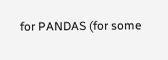for PANDAS (for some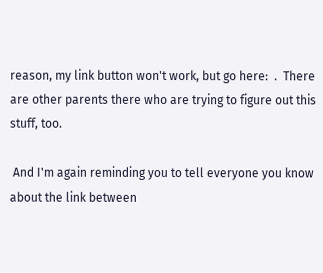reason, my link button won't work, but go here:  .  There are other parents there who are trying to figure out this stuff, too.

 And I'm again reminding you to tell everyone you know about the link between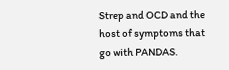Strep and OCD and the host of symptoms that go with PANDAS.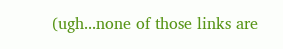(ugh...none of those links are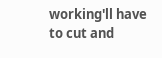working'll have to cut and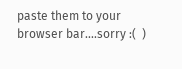paste them to your browser bar....sorry :(  )